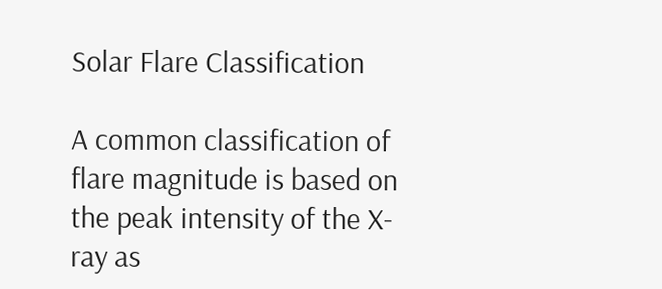Solar Flare Classification

A common classification of flare magnitude is based on the peak intensity of the X-ray as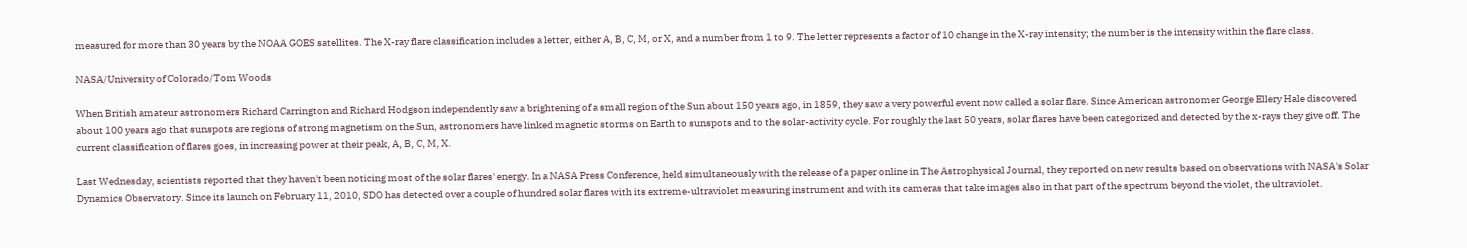measured for more than 30 years by the NOAA GOES satellites. The X-ray flare classification includes a letter, either A, B, C, M, or X, and a number from 1 to 9. The letter represents a factor of 10 change in the X-ray intensity; the number is the intensity within the flare class.

NASA/University of Colorado/Tom Woods

When British amateur astronomers Richard Carrington and Richard Hodgson independently saw a brightening of a small region of the Sun about 150 years ago, in 1859, they saw a very powerful event now called a solar flare. Since American astronomer George Ellery Hale discovered about 100 years ago that sunspots are regions of strong magnetism on the Sun, astronomers have linked magnetic storms on Earth to sunspots and to the solar-activity cycle. For roughly the last 50 years, solar flares have been categorized and detected by the x-rays they give off. The current classification of flares goes, in increasing power at their peak, A, B, C, M, X.

Last Wednesday, scientists reported that they haven't been noticing most of the solar flares' energy. In a NASA Press Conference, held simultaneously with the release of a paper online in The Astrophysical Journal, they reported on new results based on observations with NASA's Solar Dynamics Observatory. Since its launch on February 11, 2010, SDO has detected over a couple of hundred solar flares with its extreme-ultraviolet measuring instrument and with its cameras that take images also in that part of the spectrum beyond the violet, the ultraviolet.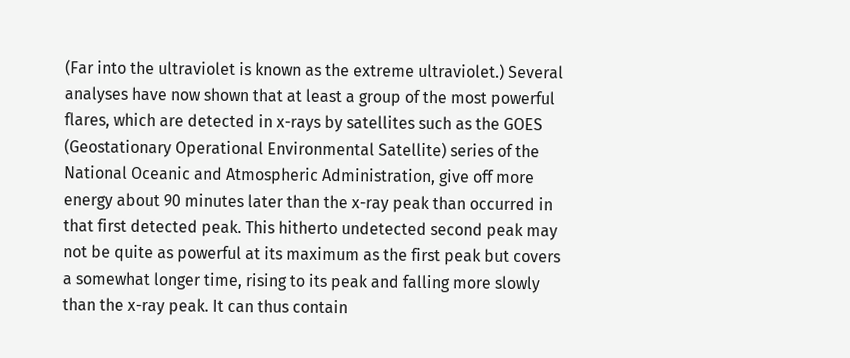(Far into the ultraviolet is known as the extreme ultraviolet.) Several analyses have now shown that at least a group of the most powerful flares, which are detected in x-rays by satellites such as the GOES (Geostationary Operational Environmental Satellite) series of the National Oceanic and Atmospheric Administration, give off more energy about 90 minutes later than the x-ray peak than occurred in that first detected peak. This hitherto undetected second peak may not be quite as powerful at its maximum as the first peak but covers a somewhat longer time, rising to its peak and falling more slowly than the x-ray peak. It can thus contain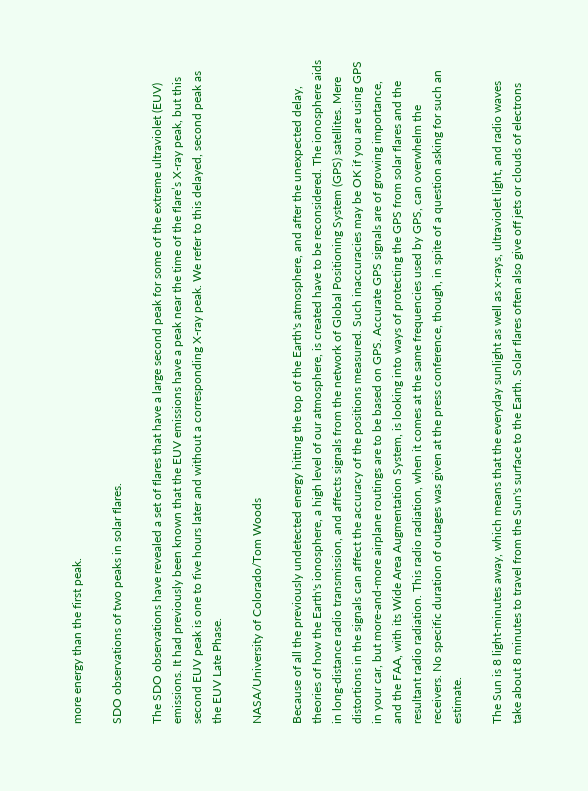more energy than the first peak.

SDO observations of two peaks in solar flares.

The SDO observations have revealed a set of flares that have a large second peak for some of the extreme ultraviolet (EUV) emissions. It had previously been known that the EUV emissions have a peak near the time of the flare’s X-ray peak, but this second EUV peak is one to five hours later and without a corresponding X-ray peak. We refer to this delayed, second peak as the EUV Late Phase.

NASA/University of Colorado/Tom Woods

Because of all the previously undetected energy hitting the top of the Earth's atmosphere, and after the unexpected delay, theories of how the Earth's ionosphere, a high level of our atmosphere, is created have to be reconsidered. The ionosphere aids in long-distance radio transmission, and affects signals from the network of Global Positioning System (GPS) satellites. Mere distortions in the signals can affect the accuracy of the positions measured. Such inaccuracies may be OK if you are using GPS in your car, but more-and-more airplane routings are to be based on GPS. Accurate GPS signals are of growing importance, and the FAA, with its Wide Area Augmentation System, is looking into ways of protecting the GPS from solar flares and the resultant radio radiation. This radio radiation, when it comes at the same frequencies used by GPS, can overwhelm the receivers. No specific duration of outages was given at the press conference, though, in spite of a question asking for such an estimate.

The Sun is 8 light-minutes away, which means that the everyday sunlight as well as x-rays, ultraviolet light, and radio waves take about 8 minutes to travel from the Sun's surface to the Earth. Solar flares often also give off jets or clouds of electrons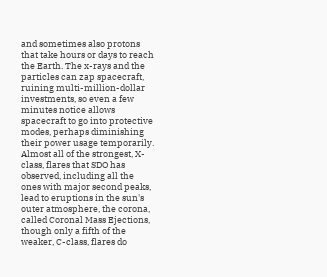and sometimes also protons that take hours or days to reach the Earth. The x-rays and the particles can zap spacecraft, ruining multi-million-dollar investments, so even a few minutes notice allows spacecraft to go into protective modes, perhaps diminishing their power usage temporarily. Almost all of the strongest, X-class, flares that SDO has observed, including all the ones with major second peaks, lead to eruptions in the sun's outer atmosphere, the corona, called Coronal Mass Ejections, though only a fifth of the weaker, C-class, flares do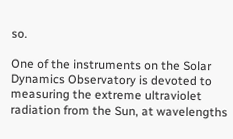so.

One of the instruments on the Solar Dynamics Observatory is devoted to measuring the extreme ultraviolet radiation from the Sun, at wavelengths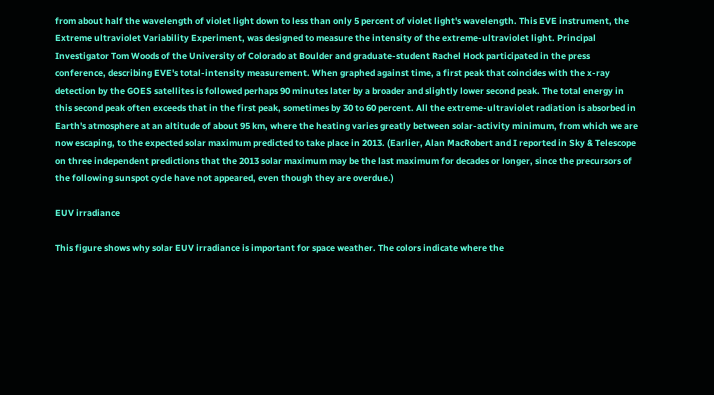from about half the wavelength of violet light down to less than only 5 percent of violet light's wavelength. This EVE instrument, the Extreme ultraviolet Variability Experiment, was designed to measure the intensity of the extreme-ultraviolet light. Principal Investigator Tom Woods of the University of Colorado at Boulder and graduate-student Rachel Hock participated in the press conference, describing EVE's total-intensity measurement. When graphed against time, a first peak that coincides with the x-ray detection by the GOES satellites is followed perhaps 90 minutes later by a broader and slightly lower second peak. The total energy in this second peak often exceeds that in the first peak, sometimes by 30 to 60 percent. All the extreme-ultraviolet radiation is absorbed in Earth's atmosphere at an altitude of about 95 km, where the heating varies greatly between solar-activity minimum, from which we are now escaping, to the expected solar maximum predicted to take place in 2013. (Earlier, Alan MacRobert and I reported in Sky & Telescope on three independent predictions that the 2013 solar maximum may be the last maximum for decades or longer, since the precursors of the following sunspot cycle have not appeared, even though they are overdue.)

EUV irradiance

This figure shows why solar EUV irradiance is important for space weather. The colors indicate where the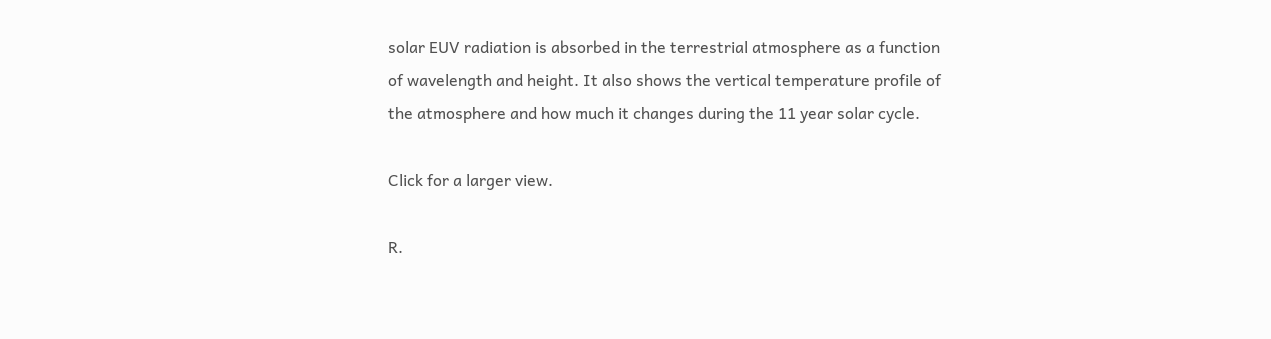solar EUV radiation is absorbed in the terrestrial atmosphere as a function of wavelength and height. It also shows the vertical temperature profile of the atmosphere and how much it changes during the 11 year solar cycle.

Click for a larger view.

R.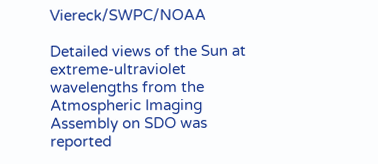Viereck/SWPC/NOAA

Detailed views of the Sun at extreme-ultraviolet wavelengths from the Atmospheric Imaging Assembly on SDO was reported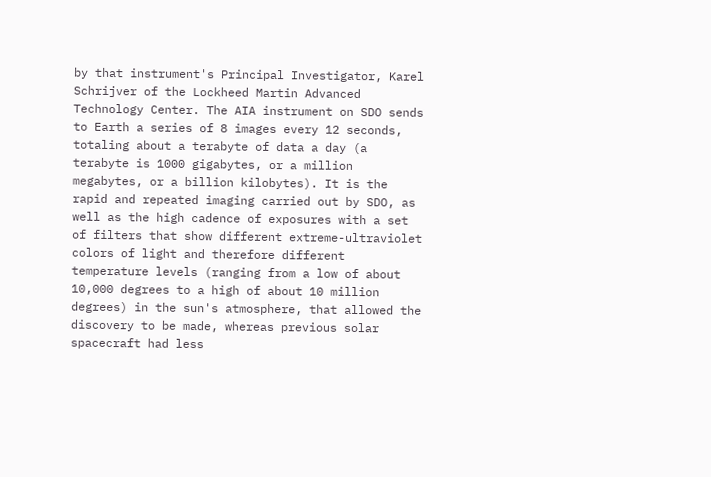by that instrument's Principal Investigator, Karel Schrijver of the Lockheed Martin Advanced Technology Center. The AIA instrument on SDO sends to Earth a series of 8 images every 12 seconds, totaling about a terabyte of data a day (a terabyte is 1000 gigabytes, or a million megabytes, or a billion kilobytes). It is the rapid and repeated imaging carried out by SDO, as well as the high cadence of exposures with a set of filters that show different extreme-ultraviolet colors of light and therefore different temperature levels (ranging from a low of about 10,000 degrees to a high of about 10 million degrees) in the sun's atmosphere, that allowed the discovery to be made, whereas previous solar spacecraft had less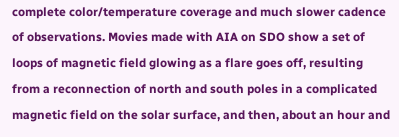complete color/temperature coverage and much slower cadence of observations. Movies made with AIA on SDO show a set of loops of magnetic field glowing as a flare goes off, resulting from a reconnection of north and south poles in a complicated magnetic field on the solar surface, and then, about an hour and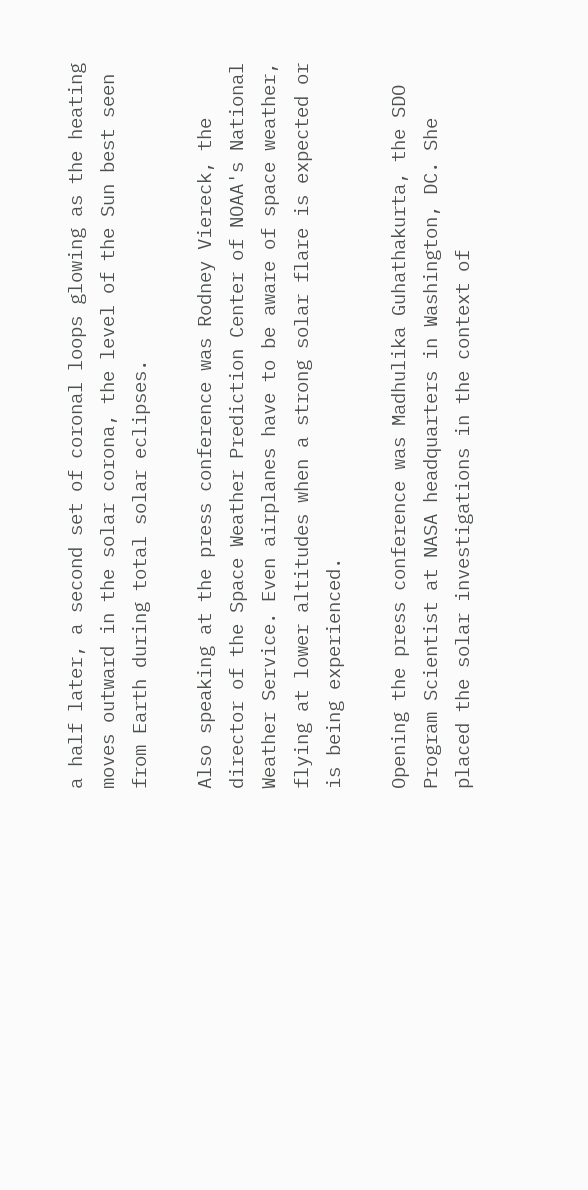a half later, a second set of coronal loops glowing as the heating moves outward in the solar corona, the level of the Sun best seen from Earth during total solar eclipses.

Also speaking at the press conference was Rodney Viereck, the director of the Space Weather Prediction Center of NOAA's National Weather Service. Even airplanes have to be aware of space weather, flying at lower altitudes when a strong solar flare is expected or is being experienced.

Opening the press conference was Madhulika Guhathakurta, the SDO Program Scientist at NASA headquarters in Washington, DC. She placed the solar investigations in the context of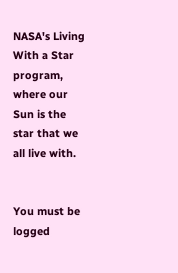NASA's Living With a Star program, where our Sun is the star that we all live with.


You must be logged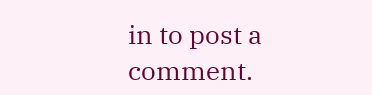in to post a comment.